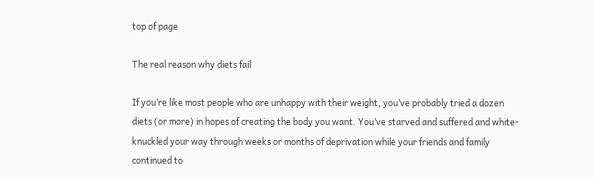top of page

The real reason why diets fail

If you’re like most people who are unhappy with their weight, you’ve probably tried a dozen diets (or more) in hopes of creating the body you want. You’ve starved and suffered and white-knuckled your way through weeks or months of deprivation while your friends and family continued to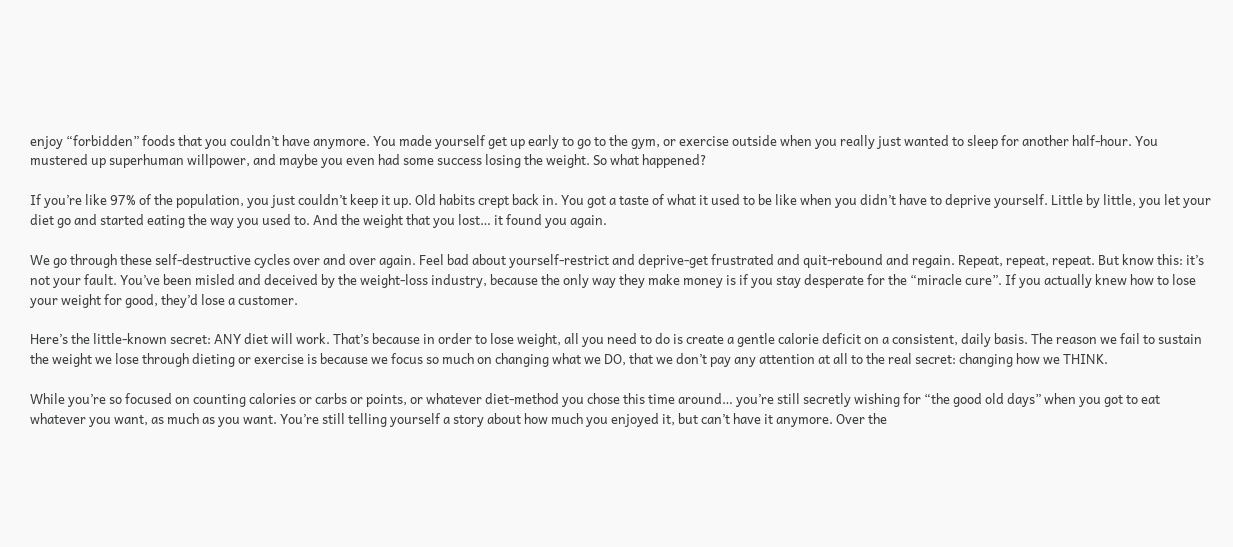enjoy “forbidden” foods that you couldn’t have anymore. You made yourself get up early to go to the gym, or exercise outside when you really just wanted to sleep for another half-hour. You mustered up superhuman willpower, and maybe you even had some success losing the weight. So what happened?

If you’re like 97% of the population, you just couldn’t keep it up. Old habits crept back in. You got a taste of what it used to be like when you didn’t have to deprive yourself. Little by little, you let your diet go and started eating the way you used to. And the weight that you lost… it found you again.

We go through these self-destructive cycles over and over again. Feel bad about yourself-restrict and deprive-get frustrated and quit-rebound and regain. Repeat, repeat, repeat. But know this: it’s not your fault. You’ve been misled and deceived by the weight-loss industry, because the only way they make money is if you stay desperate for the “miracle cure”. If you actually knew how to lose your weight for good, they’d lose a customer.

Here’s the little-known secret: ANY diet will work. That’s because in order to lose weight, all you need to do is create a gentle calorie deficit on a consistent, daily basis. The reason we fail to sustain the weight we lose through dieting or exercise is because we focus so much on changing what we DO, that we don’t pay any attention at all to the real secret: changing how we THINK.

While you’re so focused on counting calories or carbs or points, or whatever diet-method you chose this time around… you’re still secretly wishing for “the good old days” when you got to eat whatever you want, as much as you want. You’re still telling yourself a story about how much you enjoyed it, but can’t have it anymore. Over the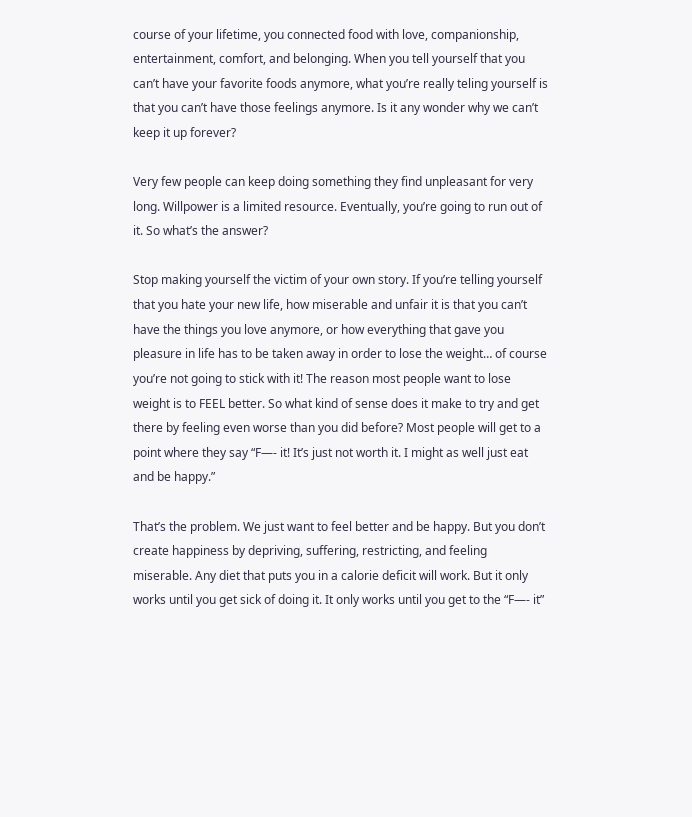course of your lifetime, you connected food with love, companionship, entertainment, comfort, and belonging. When you tell yourself that you can’t have your favorite foods anymore, what you’re really teling yourself is that you can’t have those feelings anymore. Is it any wonder why we can’t keep it up forever?

Very few people can keep doing something they find unpleasant for very long. Willpower is a limited resource. Eventually, you’re going to run out of it. So what’s the answer?

Stop making yourself the victim of your own story. If you’re telling yourself that you hate your new life, how miserable and unfair it is that you can’t have the things you love anymore, or how everything that gave you pleasure in life has to be taken away in order to lose the weight… of course you’re not going to stick with it! The reason most people want to lose weight is to FEEL better. So what kind of sense does it make to try and get there by feeling even worse than you did before? Most people will get to a point where they say “F—- it! It’s just not worth it. I might as well just eat and be happy.”

That’s the problem. We just want to feel better and be happy. But you don’t create happiness by depriving, suffering, restricting, and feeling miserable. Any diet that puts you in a calorie deficit will work. But it only works until you get sick of doing it. It only works until you get to the “F—- it”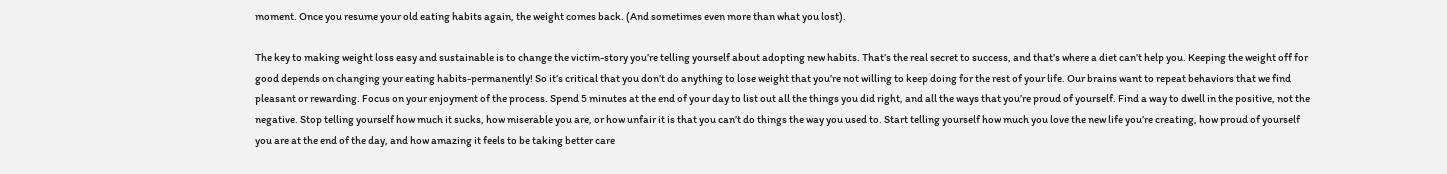moment. Once you resume your old eating habits again, the weight comes back. (And sometimes even more than what you lost).

The key to making weight loss easy and sustainable is to change the victim-story you’re telling yourself about adopting new habits. That’s the real secret to success, and that’s where a diet can’t help you. Keeping the weight off for good depends on changing your eating habits-permanently! So it’s critical that you don’t do anything to lose weight that you’re not willing to keep doing for the rest of your life. Our brains want to repeat behaviors that we find pleasant or rewarding. Focus on your enjoyment of the process. Spend 5 minutes at the end of your day to list out all the things you did right, and all the ways that you’re proud of yourself. Find a way to dwell in the positive, not the negative. Stop telling yourself how much it sucks, how miserable you are, or how unfair it is that you can’t do things the way you used to. Start telling yourself how much you love the new life you’re creating, how proud of yourself you are at the end of the day, and how amazing it feels to be taking better care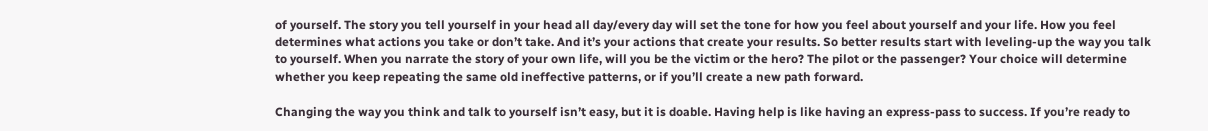of yourself. The story you tell yourself in your head all day/every day will set the tone for how you feel about yourself and your life. How you feel determines what actions you take or don’t take. And it’s your actions that create your results. So better results start with leveling-up the way you talk to yourself. When you narrate the story of your own life, will you be the victim or the hero? The pilot or the passenger? Your choice will determine whether you keep repeating the same old ineffective patterns, or if you’ll create a new path forward.

Changing the way you think and talk to yourself isn’t easy, but it is doable. Having help is like having an express-pass to success. If you’re ready to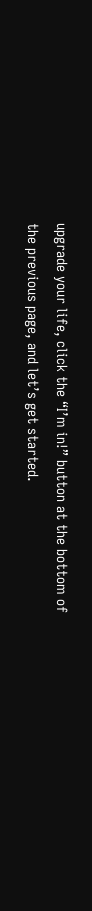upgrade your life, click the “I’m in!” button at the bottom of the previous page, and let’s get started.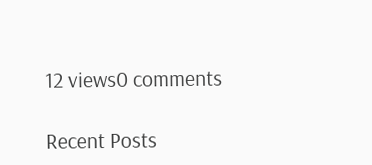12 views0 comments

Recent Posts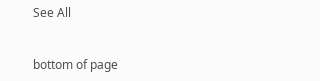See All


bottom of page